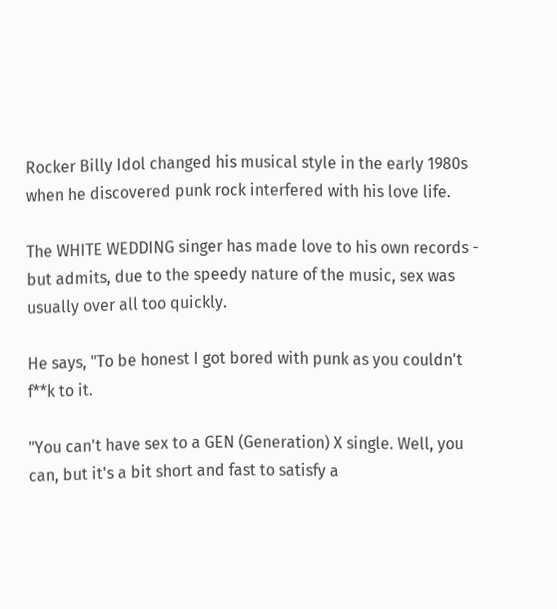Rocker Billy Idol changed his musical style in the early 1980s when he discovered punk rock interfered with his love life.

The WHITE WEDDING singer has made love to his own records - but admits, due to the speedy nature of the music, sex was usually over all too quickly.

He says, "To be honest I got bored with punk as you couldn't f**k to it.

"You can't have sex to a GEN (Generation) X single. Well, you can, but it's a bit short and fast to satisfy a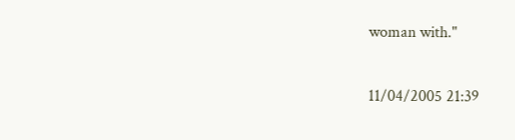woman with."

11/04/2005 21:39